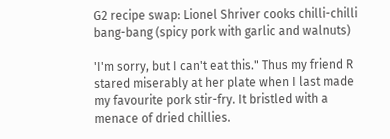G2 recipe swap: Lionel Shriver cooks chilli-chilli bang-bang (spicy pork with garlic and walnuts)

'I'm sorry, but I can't eat this." Thus my friend R stared miserably at her plate when I last made my favourite pork stir-fry. It bristled with a menace of dried chillies.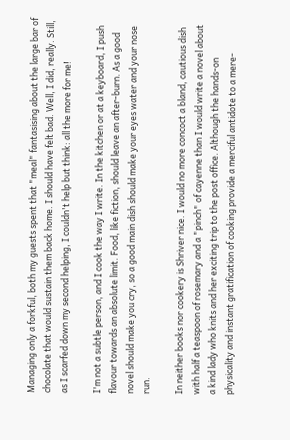Managing only a forkful, both my guests spent that "meal" fantasising about the large bar of chocolate that would sustain them back home. I should have felt bad. Well, I did, really. Still, as I scarfed down my second helping, I couldn't help but think: all the more for me!

I'm not a subtle person, and I cook the way I write. In the kitchen or at a keyboard, I push flavour towards an absolute limit. Food, like fiction, should leave an after-burn. As a good novel should make you cry, so a good main dish should make your eyes water and your nose run.

In neither books nor cookery is Shriver nice. I would no more concoct a bland, cautious dish with half a teaspoon of rosemary and a "pinch" of cayenne than I would write a novel about a kind lady who knits and her exciting trip to the post office. Although the hands-on physicality and instant gratification of cooking provide a merciful antidote to a mere-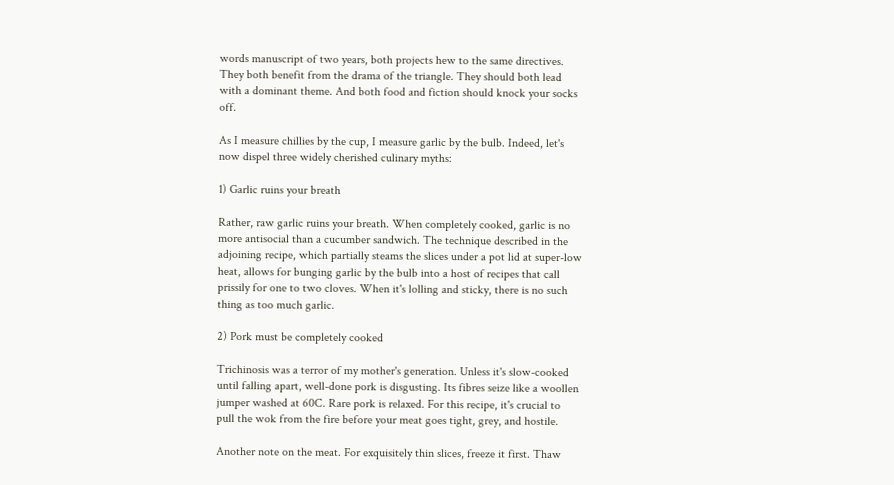words manuscript of two years, both projects hew to the same directives. They both benefit from the drama of the triangle. They should both lead with a dominant theme. And both food and fiction should knock your socks off.

As I measure chillies by the cup, I measure garlic by the bulb. Indeed, let's now dispel three widely cherished culinary myths:

1) Garlic ruins your breath

Rather, raw garlic ruins your breath. When completely cooked, garlic is no more antisocial than a cucumber sandwich. The technique described in the adjoining recipe, which partially steams the slices under a pot lid at super-low heat, allows for bunging garlic by the bulb into a host of recipes that call prissily for one to two cloves. When it's lolling and sticky, there is no such thing as too much garlic.

2) Pork must be completely cooked

Trichinosis was a terror of my mother's generation. Unless it's slow-cooked until falling apart, well-done pork is disgusting. Its fibres seize like a woollen jumper washed at 60C. Rare pork is relaxed. For this recipe, it's crucial to pull the wok from the fire before your meat goes tight, grey, and hostile.

Another note on the meat. For exquisitely thin slices, freeze it first. Thaw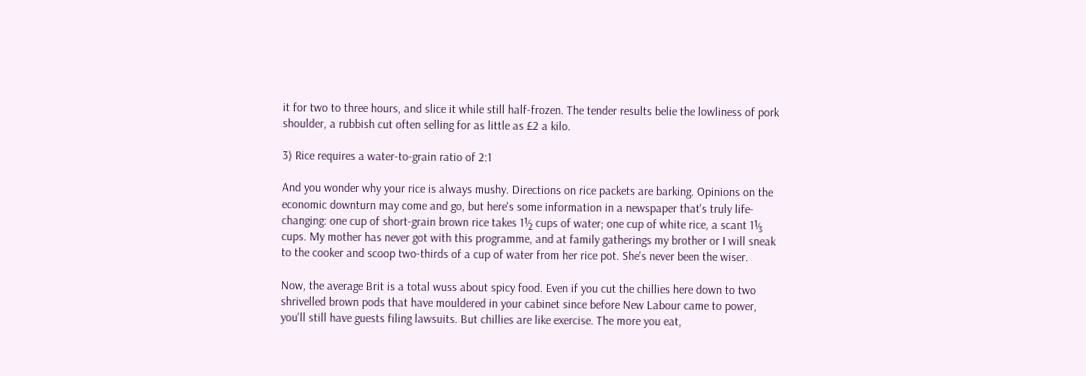it for two to three hours, and slice it while still half-frozen. The tender results belie the lowliness of pork shoulder, a rubbish cut often selling for as little as £2 a kilo.

3) Rice requires a water-to-grain ratio of 2:1

And you wonder why your rice is always mushy. Directions on rice packets are barking. Opinions on the economic downturn may come and go, but here's some information in a newspaper that's truly life-changing: one cup of short-grain brown rice takes 1½ cups of water; one cup of white rice, a scant 1⅓ cups. My mother has never got with this programme, and at family gatherings my brother or I will sneak to the cooker and scoop two-thirds of a cup of water from her rice pot. She's never been the wiser.

Now, the average Brit is a total wuss about spicy food. Even if you cut the chillies here down to two shrivelled brown pods that have mouldered in your cabinet since before New Labour came to power, you'll still have guests filing lawsuits. But chillies are like exercise. The more you eat,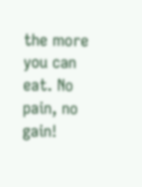the more you can eat. No pain, no gain!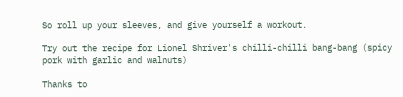So roll up your sleeves, and give yourself a workout.

Try out the recipe for Lionel Shriver's chilli-chilli bang-bang (spicy pork with garlic and walnuts)

Thanks to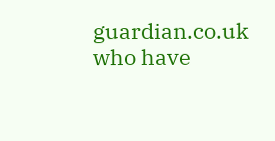guardian.co.uk who have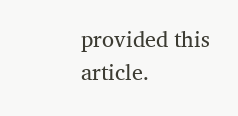provided this article.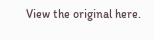View the original here.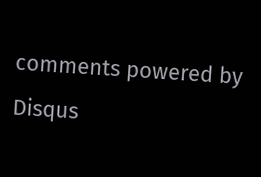comments powered by Disqus